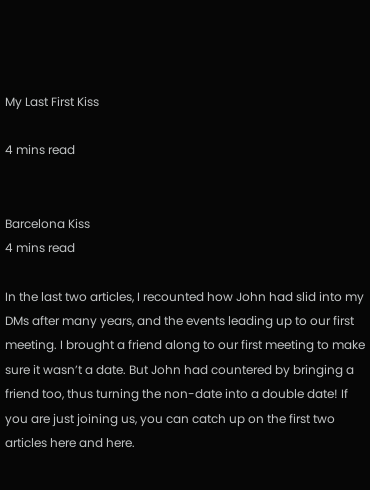My Last First Kiss

4 mins read


Barcelona Kiss
4 mins read

In the last two articles, I recounted how John had slid into my DMs after many years, and the events leading up to our first meeting. I brought a friend along to our first meeting to make sure it wasn’t a date. But John had countered by bringing a friend too, thus turning the non-date into a double date! If you are just joining us, you can catch up on the first two articles here and here.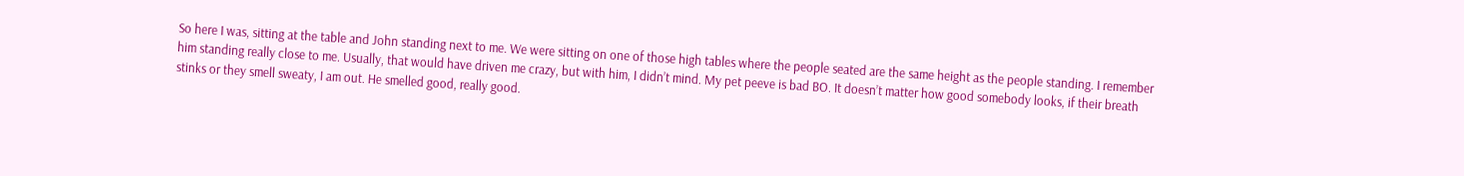So here I was, sitting at the table and John standing next to me. We were sitting on one of those high tables where the people seated are the same height as the people standing. I remember him standing really close to me. Usually, that would have driven me crazy, but with him, I didn’t mind. My pet peeve is bad BO. It doesn’t matter how good somebody looks, if their breath stinks or they smell sweaty, I am out. He smelled good, really good.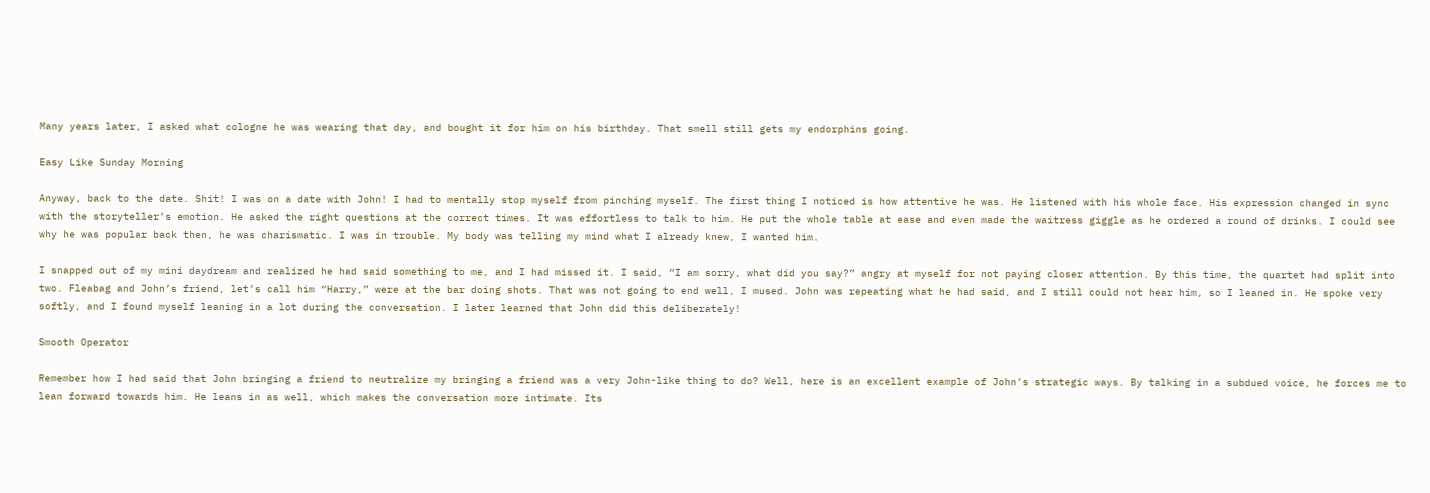Many years later, I asked what cologne he was wearing that day, and bought it for him on his birthday. That smell still gets my endorphins going.

Easy Like Sunday Morning

Anyway, back to the date. Shit! I was on a date with John! I had to mentally stop myself from pinching myself. The first thing I noticed is how attentive he was. He listened with his whole face. His expression changed in sync with the storyteller’s emotion. He asked the right questions at the correct times. It was effortless to talk to him. He put the whole table at ease and even made the waitress giggle as he ordered a round of drinks. I could see why he was popular back then, he was charismatic. I was in trouble. My body was telling my mind what I already knew, I wanted him.

I snapped out of my mini daydream and realized he had said something to me, and I had missed it. I said, “I am sorry, what did you say?” angry at myself for not paying closer attention. By this time, the quartet had split into two. Fleabag and John’s friend, let’s call him “Harry,” were at the bar doing shots. That was not going to end well, I mused. John was repeating what he had said, and I still could not hear him, so I leaned in. He spoke very softly, and I found myself leaning in a lot during the conversation. I later learned that John did this deliberately!

Smooth Operator

Remember how I had said that John bringing a friend to neutralize my bringing a friend was a very John-like thing to do? Well, here is an excellent example of John’s strategic ways. By talking in a subdued voice, he forces me to lean forward towards him. He leans in as well, which makes the conversation more intimate. Its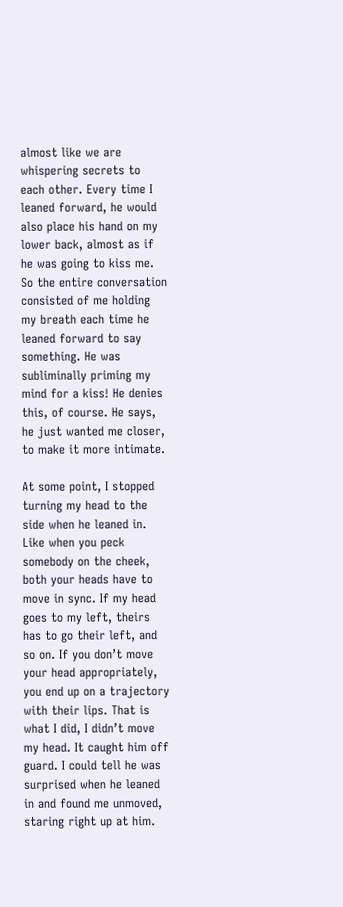almost like we are whispering secrets to each other. Every time I leaned forward, he would also place his hand on my lower back, almost as if he was going to kiss me. So the entire conversation consisted of me holding my breath each time he leaned forward to say something. He was subliminally priming my mind for a kiss! He denies this, of course. He says, he just wanted me closer, to make it more intimate.

At some point, I stopped turning my head to the side when he leaned in. Like when you peck somebody on the cheek, both your heads have to move in sync. If my head goes to my left, theirs has to go their left, and so on. If you don’t move your head appropriately, you end up on a trajectory with their lips. That is what I did, I didn’t move my head. It caught him off guard. I could tell he was surprised when he leaned in and found me unmoved, staring right up at him.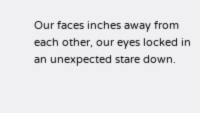Our faces inches away from each other, our eyes locked in an unexpected stare down.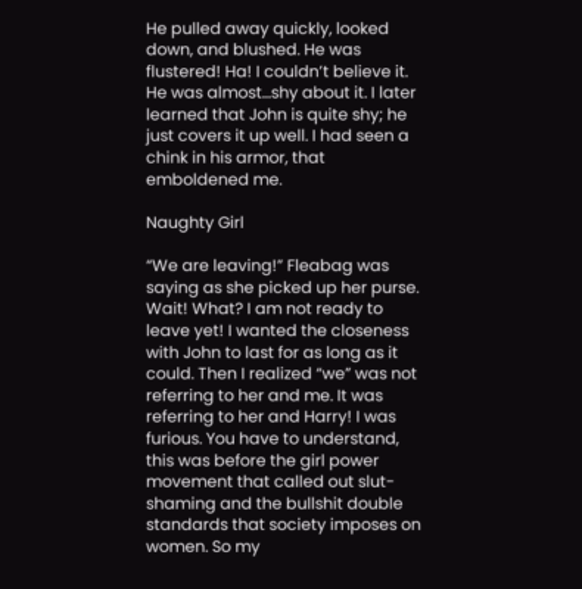He pulled away quickly, looked down, and blushed. He was flustered! Ha! I couldn’t believe it. He was almost…shy about it. I later learned that John is quite shy; he just covers it up well. I had seen a chink in his armor, that emboldened me.

Naughty Girl

“We are leaving!” Fleabag was saying as she picked up her purse. Wait! What? I am not ready to leave yet! I wanted the closeness with John to last for as long as it could. Then I realized “we” was not referring to her and me. It was referring to her and Harry! I was furious. You have to understand, this was before the girl power movement that called out slut-shaming and the bullshit double standards that society imposes on women. So my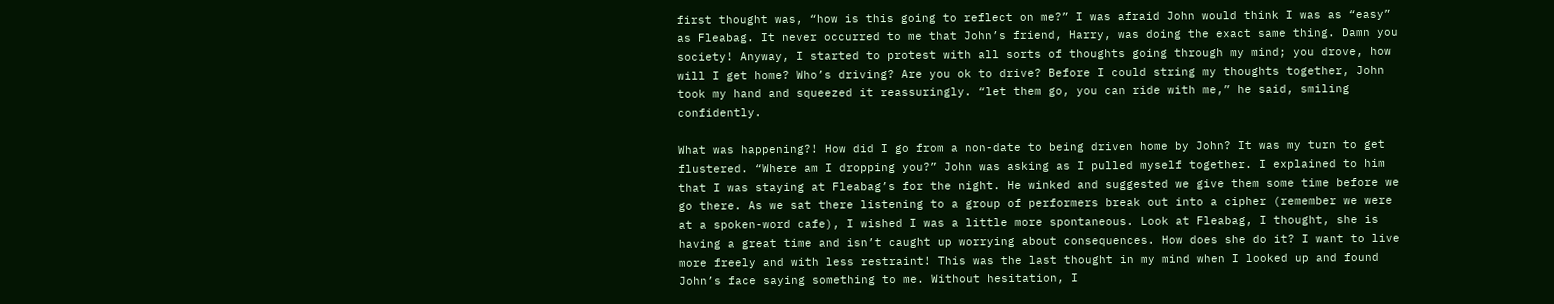first thought was, “how is this going to reflect on me?” I was afraid John would think I was as “easy” as Fleabag. It never occurred to me that John’s friend, Harry, was doing the exact same thing. Damn you society! Anyway, I started to protest with all sorts of thoughts going through my mind; you drove, how will I get home? Who’s driving? Are you ok to drive? Before I could string my thoughts together, John took my hand and squeezed it reassuringly. “let them go, you can ride with me,” he said, smiling confidently.

What was happening?! How did I go from a non-date to being driven home by John? It was my turn to get flustered. “Where am I dropping you?” John was asking as I pulled myself together. I explained to him that I was staying at Fleabag’s for the night. He winked and suggested we give them some time before we go there. As we sat there listening to a group of performers break out into a cipher (remember we were at a spoken-word cafe), I wished I was a little more spontaneous. Look at Fleabag, I thought, she is having a great time and isn’t caught up worrying about consequences. How does she do it? I want to live more freely and with less restraint! This was the last thought in my mind when I looked up and found John’s face saying something to me. Without hesitation, I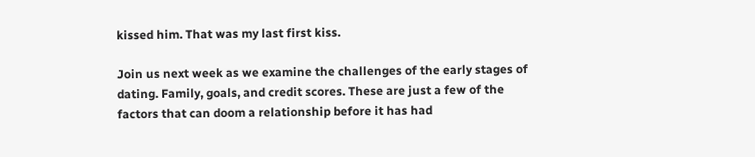kissed him. That was my last first kiss.

Join us next week as we examine the challenges of the early stages of dating. Family, goals, and credit scores. These are just a few of the factors that can doom a relationship before it has had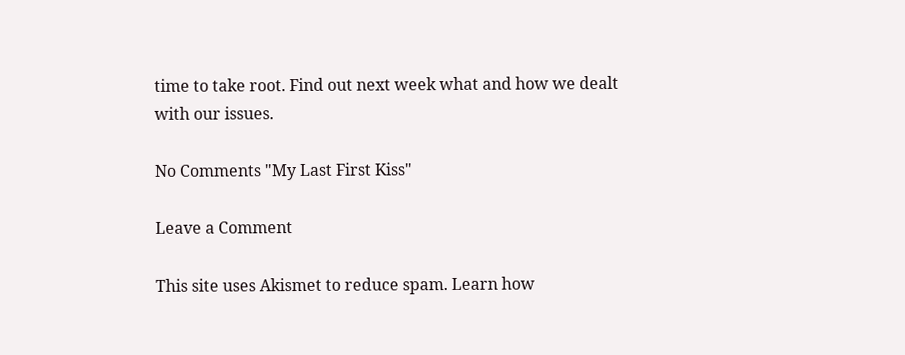time to take root. Find out next week what and how we dealt with our issues.

No Comments "My Last First Kiss"

Leave a Comment

This site uses Akismet to reduce spam. Learn how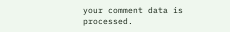your comment data is processed.